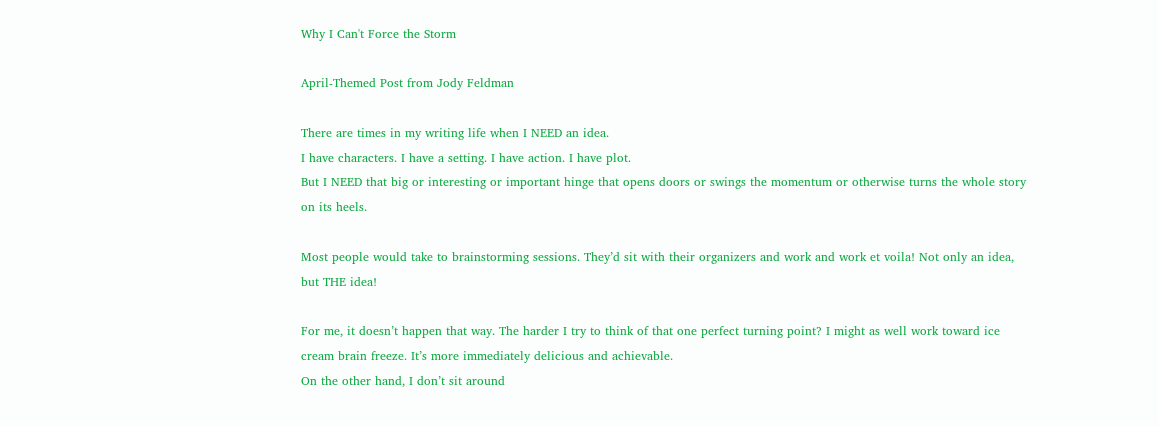Why I Can't Force the Storm

April-Themed Post from Jody Feldman

There are times in my writing life when I NEED an idea.
I have characters. I have a setting. I have action. I have plot.
But I NEED that big or interesting or important hinge that opens doors or swings the momentum or otherwise turns the whole story on its heels.

Most people would take to brainstorming sessions. They’d sit with their organizers and work and work et voila! Not only an idea, but THE idea!

For me, it doesn’t happen that way. The harder I try to think of that one perfect turning point? I might as well work toward ice cream brain freeze. It’s more immediately delicious and achievable.
On the other hand, I don’t sit around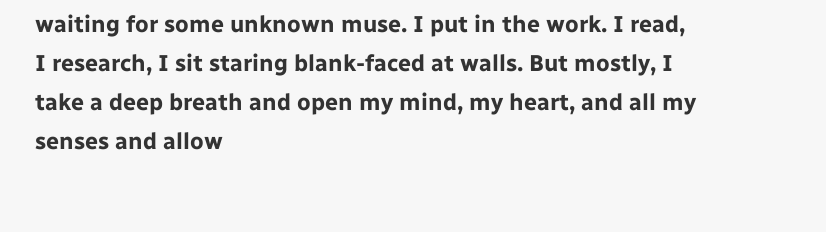waiting for some unknown muse. I put in the work. I read, I research, I sit staring blank-faced at walls. But mostly, I take a deep breath and open my mind, my heart, and all my senses and allow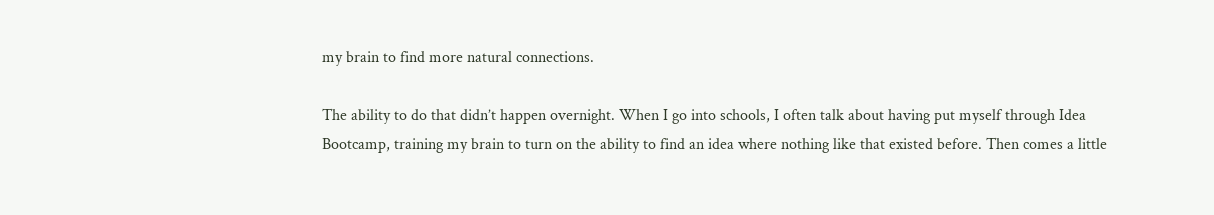my brain to find more natural connections.

The ability to do that didn’t happen overnight. When I go into schools, I often talk about having put myself through Idea Bootcamp, training my brain to turn on the ability to find an idea where nothing like that existed before. Then comes a little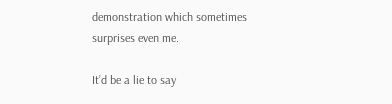demonstration which sometimes surprises even me.

It’d be a lie to say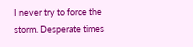I never try to force the storm. Desperate times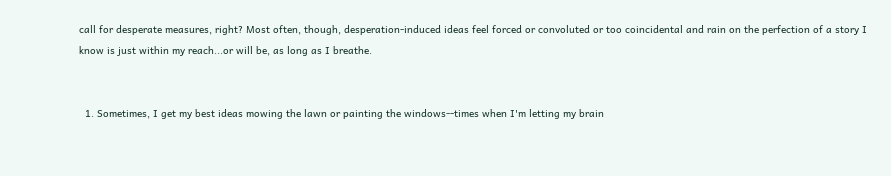call for desperate measures, right? Most often, though, desperation-induced ideas feel forced or convoluted or too coincidental and rain on the perfection of a story I know is just within my reach...or will be, as long as I breathe.


  1. Sometimes, I get my best ideas mowing the lawn or painting the windows--times when I'm letting my brain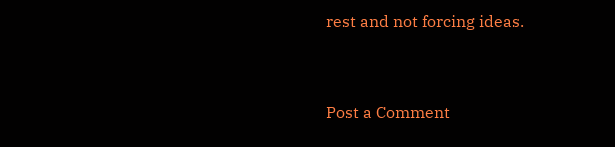rest and not forcing ideas.


Post a Comment